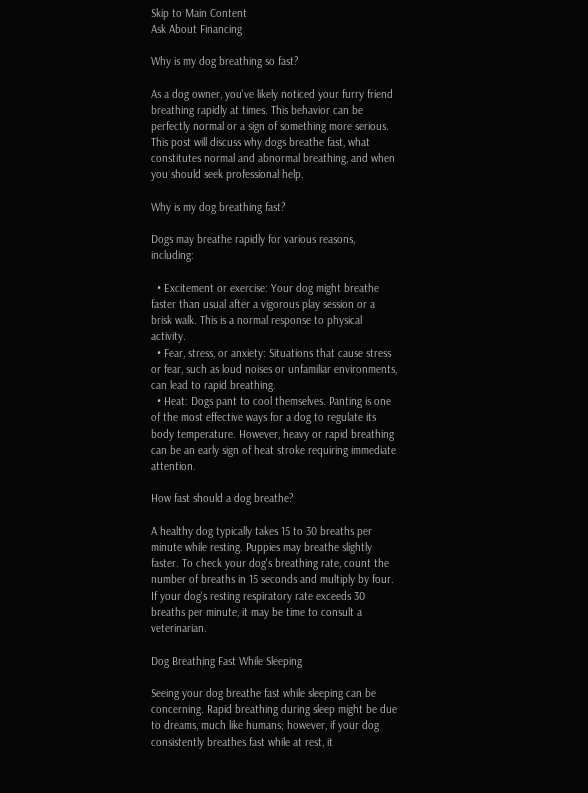Skip to Main Content
Ask About Financing

Why is my dog breathing so fast?

As a dog owner, you've likely noticed your furry friend breathing rapidly at times. This behavior can be perfectly normal or a sign of something more serious. This post will discuss why dogs breathe fast, what constitutes normal and abnormal breathing, and when you should seek professional help.

Why is my dog breathing fast?

Dogs may breathe rapidly for various reasons, including:

  • Excitement or exercise: Your dog might breathe faster than usual after a vigorous play session or a brisk walk. This is a normal response to physical activity.
  • Fear, stress, or anxiety: Situations that cause stress or fear, such as loud noises or unfamiliar environments, can lead to rapid breathing.
  • Heat: Dogs pant to cool themselves. Panting is one of the most effective ways for a dog to regulate its body temperature. However, heavy or rapid breathing can be an early sign of heat stroke requiring immediate attention.

How fast should a dog breathe?

A healthy dog typically takes 15 to 30 breaths per minute while resting. Puppies may breathe slightly faster. To check your dog's breathing rate, count the number of breaths in 15 seconds and multiply by four. If your dog's resting respiratory rate exceeds 30 breaths per minute, it may be time to consult a veterinarian.

Dog Breathing Fast While Sleeping

Seeing your dog breathe fast while sleeping can be concerning. Rapid breathing during sleep might be due to dreams, much like humans; however, if your dog consistently breathes fast while at rest, it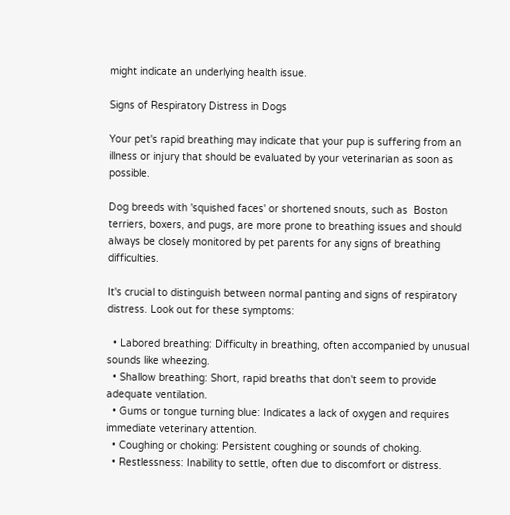might indicate an underlying health issue.

Signs of Respiratory Distress in Dogs

Your pet's rapid breathing may indicate that your pup is suffering from an illness or injury that should be evaluated by your veterinarian as soon as possible.

Dog breeds with 'squished faces' or shortened snouts, such as  Boston terriers, boxers, and pugs, are more prone to breathing issues and should always be closely monitored by pet parents for any signs of breathing difficulties.

It's crucial to distinguish between normal panting and signs of respiratory distress. Look out for these symptoms:

  • Labored breathing: Difficulty in breathing, often accompanied by unusual sounds like wheezing.
  • Shallow breathing: Short, rapid breaths that don't seem to provide adequate ventilation.
  • Gums or tongue turning blue: Indicates a lack of oxygen and requires immediate veterinary attention.
  • Coughing or choking: Persistent coughing or sounds of choking.
  • Restlessness: Inability to settle, often due to discomfort or distress.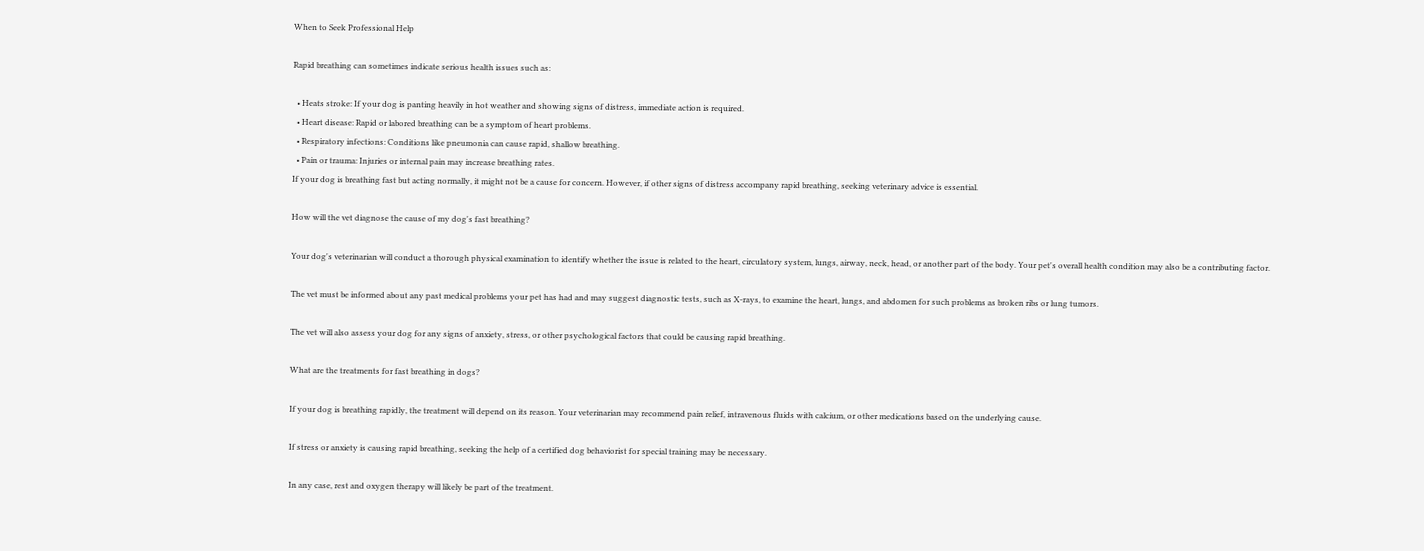When to Seek Professional Help

Rapid breathing can sometimes indicate serious health issues such as:

  • Heats stroke: If your dog is panting heavily in hot weather and showing signs of distress, immediate action is required.
  • Heart disease: Rapid or labored breathing can be a symptom of heart problems.
  • Respiratory infections: Conditions like pneumonia can cause rapid, shallow breathing.
  • Pain or trauma: Injuries or internal pain may increase breathing rates.
If your dog is breathing fast but acting normally, it might not be a cause for concern. However, if other signs of distress accompany rapid breathing, seeking veterinary advice is essential.

How will the vet diagnose the cause of my dog's fast breathing?

Your dog's veterinarian will conduct a thorough physical examination to identify whether the issue is related to the heart, circulatory system, lungs, airway, neck, head, or another part of the body. Your pet's overall health condition may also be a contributing factor.

The vet must be informed about any past medical problems your pet has had and may suggest diagnostic tests, such as X-rays, to examine the heart, lungs, and abdomen for such problems as broken ribs or lung tumors.

The vet will also assess your dog for any signs of anxiety, stress, or other psychological factors that could be causing rapid breathing.

What are the treatments for fast breathing in dogs?

If your dog is breathing rapidly, the treatment will depend on its reason. Your veterinarian may recommend pain relief, intravenous fluids with calcium, or other medications based on the underlying cause.

If stress or anxiety is causing rapid breathing, seeking the help of a certified dog behaviorist for special training may be necessary.

In any case, rest and oxygen therapy will likely be part of the treatment.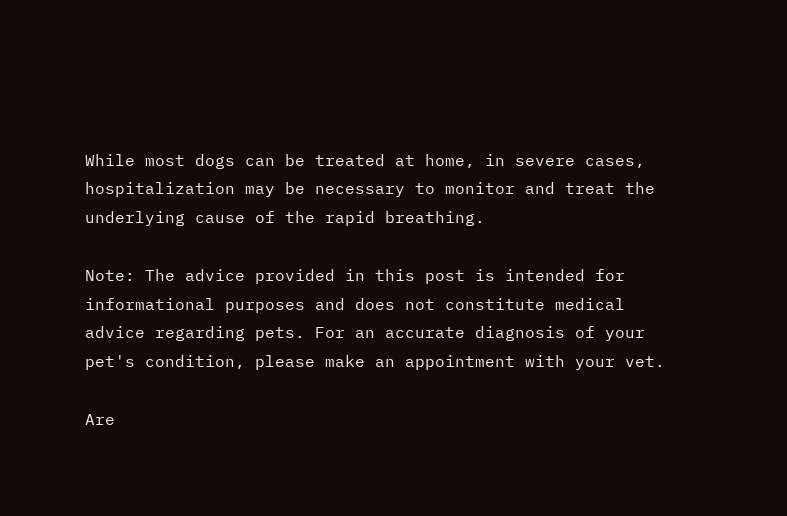While most dogs can be treated at home, in severe cases, hospitalization may be necessary to monitor and treat the underlying cause of the rapid breathing.

Note: The advice provided in this post is intended for informational purposes and does not constitute medical advice regarding pets. For an accurate diagnosis of your pet's condition, please make an appointment with your vet.

Are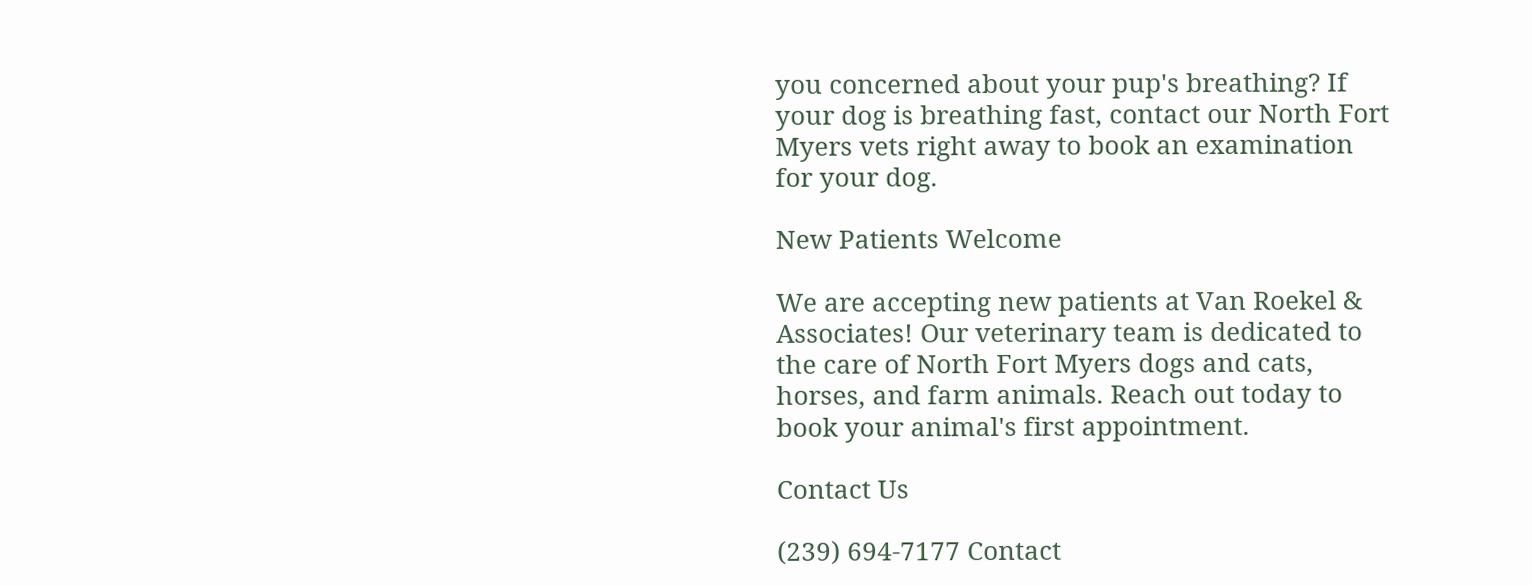you concerned about your pup's breathing? If your dog is breathing fast, contact our North Fort Myers vets right away to book an examination for your dog.

New Patients Welcome

We are accepting new patients at Van Roekel & Associates! Our veterinary team is dedicated to the care of North Fort Myers dogs and cats, horses, and farm animals. Reach out today to book your animal's first appointment.

Contact Us

(239) 694-7177 Contact